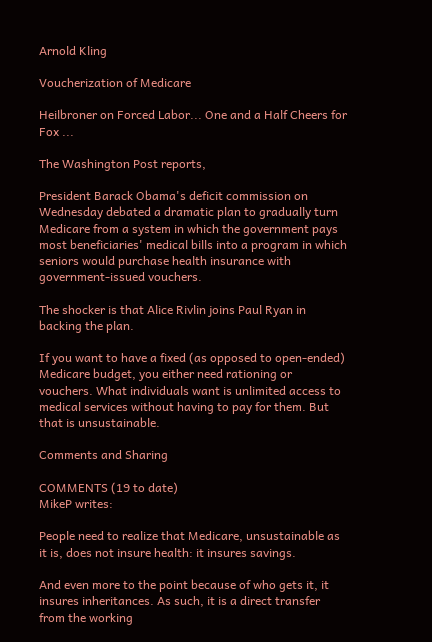Arnold Kling

Voucherization of Medicare

Heilbroner on Forced Labor... One and a Half Cheers for Fox ...

The Washington Post reports,

President Barack Obama's deficit commission on Wednesday debated a dramatic plan to gradually turn Medicare from a system in which the government pays most beneficiaries' medical bills into a program in which seniors would purchase health insurance with government-issued vouchers.

The shocker is that Alice Rivlin joins Paul Ryan in backing the plan.

If you want to have a fixed (as opposed to open-ended) Medicare budget, you either need rationing or vouchers. What individuals want is unlimited access to medical services without having to pay for them. But that is unsustainable.

Comments and Sharing

COMMENTS (19 to date)
MikeP writes:

People need to realize that Medicare, unsustainable as it is, does not insure health: it insures savings.

And even more to the point because of who gets it, it insures inheritances. As such, it is a direct transfer from the working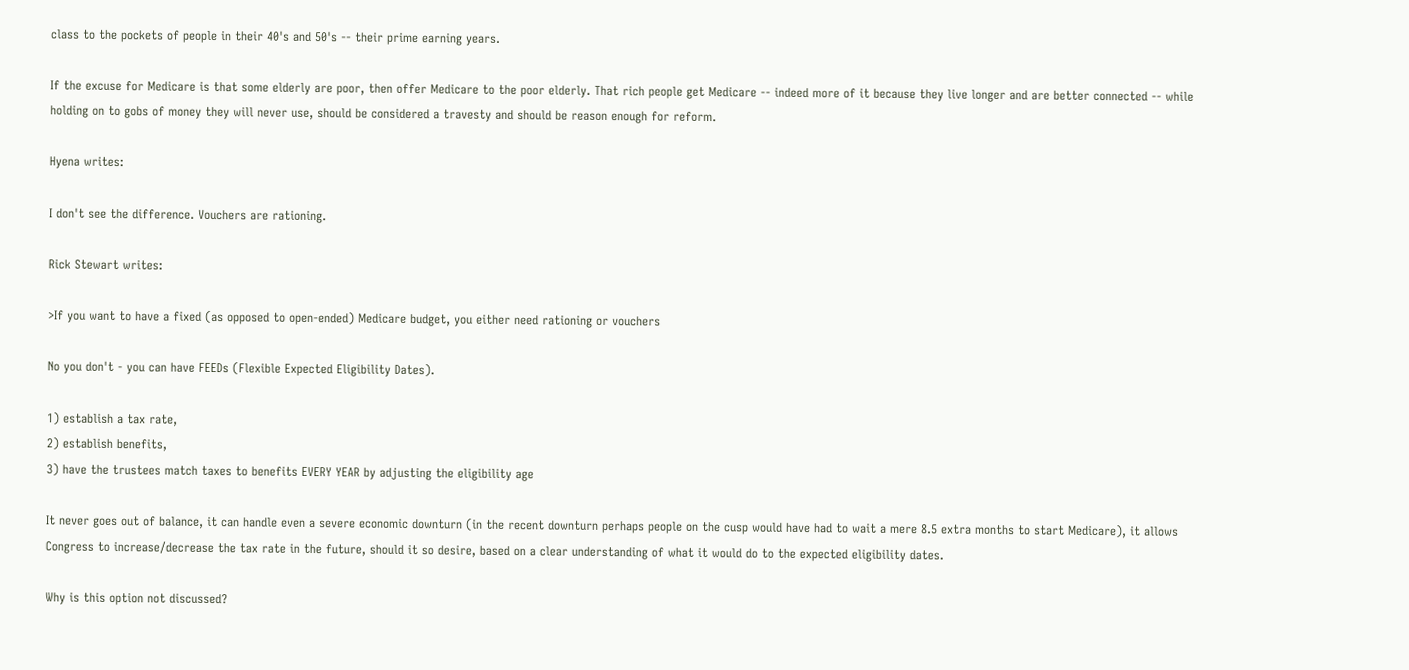class to the pockets of people in their 40's and 50's -- their prime earning years.

If the excuse for Medicare is that some elderly are poor, then offer Medicare to the poor elderly. That rich people get Medicare -- indeed more of it because they live longer and are better connected -- while holding on to gobs of money they will never use, should be considered a travesty and should be reason enough for reform.

Hyena writes:

I don't see the difference. Vouchers are rationing.

Rick Stewart writes:

>If you want to have a fixed (as opposed to open-ended) Medicare budget, you either need rationing or vouchers

No you don't - you can have FEEDs (Flexible Expected Eligibility Dates).

1) establish a tax rate,
2) establish benefits,
3) have the trustees match taxes to benefits EVERY YEAR by adjusting the eligibility age

It never goes out of balance, it can handle even a severe economic downturn (in the recent downturn perhaps people on the cusp would have had to wait a mere 8.5 extra months to start Medicare), it allows Congress to increase/decrease the tax rate in the future, should it so desire, based on a clear understanding of what it would do to the expected eligibility dates.

Why is this option not discussed?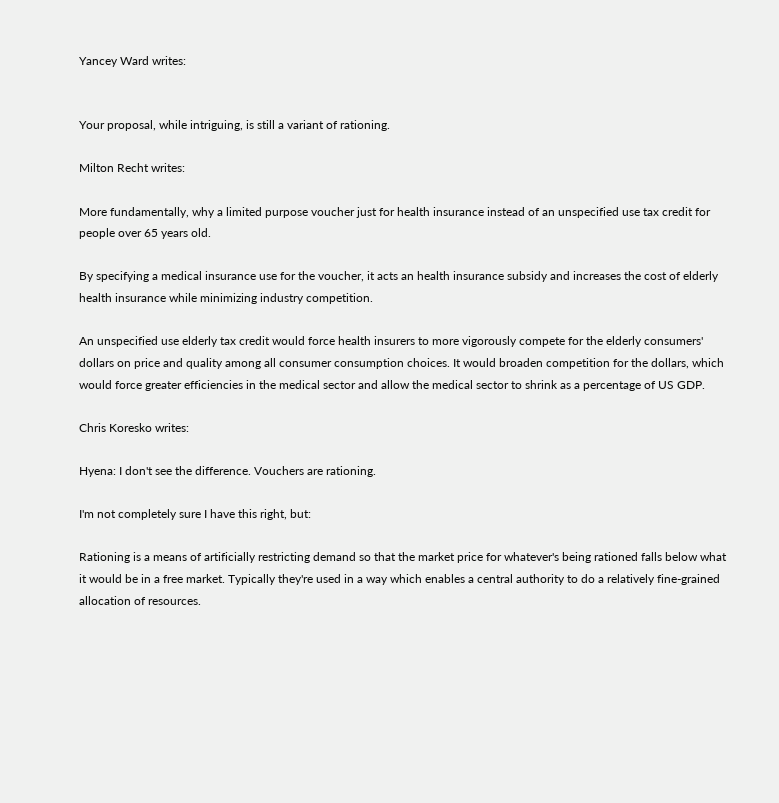Yancey Ward writes:


Your proposal, while intriguing, is still a variant of rationing.

Milton Recht writes:

More fundamentally, why a limited purpose voucher just for health insurance instead of an unspecified use tax credit for people over 65 years old.

By specifying a medical insurance use for the voucher, it acts an health insurance subsidy and increases the cost of elderly health insurance while minimizing industry competition.

An unspecified use elderly tax credit would force health insurers to more vigorously compete for the elderly consumers' dollars on price and quality among all consumer consumption choices. It would broaden competition for the dollars, which would force greater efficiencies in the medical sector and allow the medical sector to shrink as a percentage of US GDP.

Chris Koresko writes:

Hyena: I don't see the difference. Vouchers are rationing.

I'm not completely sure I have this right, but:

Rationing is a means of artificially restricting demand so that the market price for whatever's being rationed falls below what it would be in a free market. Typically they're used in a way which enables a central authority to do a relatively fine-grained allocation of resources.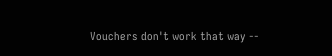Vouchers don't work that way --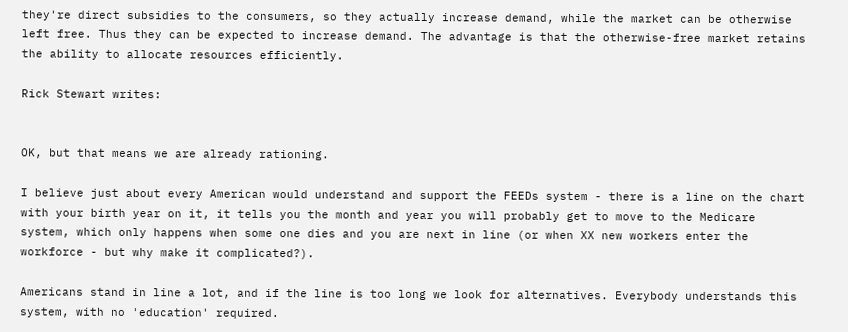they're direct subsidies to the consumers, so they actually increase demand, while the market can be otherwise left free. Thus they can be expected to increase demand. The advantage is that the otherwise-free market retains the ability to allocate resources efficiently.

Rick Stewart writes:


OK, but that means we are already rationing.

I believe just about every American would understand and support the FEEDs system - there is a line on the chart with your birth year on it, it tells you the month and year you will probably get to move to the Medicare system, which only happens when some one dies and you are next in line (or when XX new workers enter the workforce - but why make it complicated?).

Americans stand in line a lot, and if the line is too long we look for alternatives. Everybody understands this system, with no 'education' required.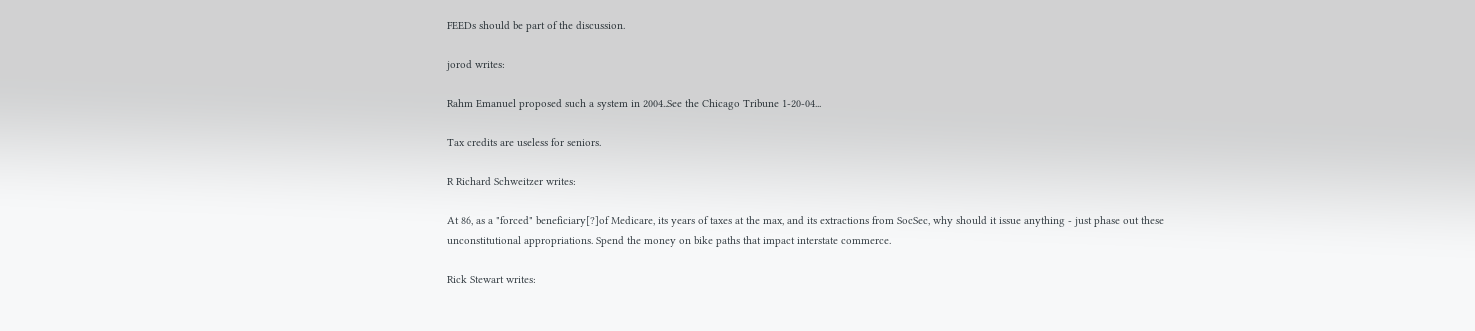FEEDs should be part of the discussion.

jorod writes:

Rahm Emanuel proposed such a system in 2004..See the Chicago Tribune 1-20-04...

Tax credits are useless for seniors.

R Richard Schweitzer writes:

At 86, as a "forced" beneficiary[?]of Medicare, its years of taxes at the max, and its extractions from SocSec, why should it issue anything - just phase out these unconstitutional appropriations. Spend the money on bike paths that impact interstate commerce.

Rick Stewart writes: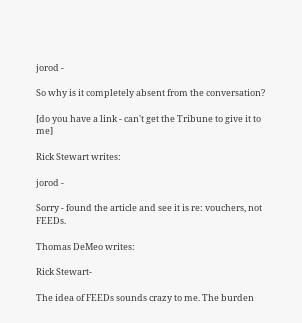jorod -

So why is it completely absent from the conversation?

[do you have a link - can't get the Tribune to give it to me]

Rick Stewart writes:

jorod -

Sorry - found the article and see it is re: vouchers, not FEEDs.

Thomas DeMeo writes:

Rick Stewart-

The idea of FEEDs sounds crazy to me. The burden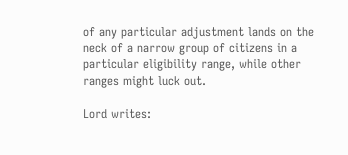of any particular adjustment lands on the neck of a narrow group of citizens in a particular eligibility range, while other ranges might luck out.

Lord writes: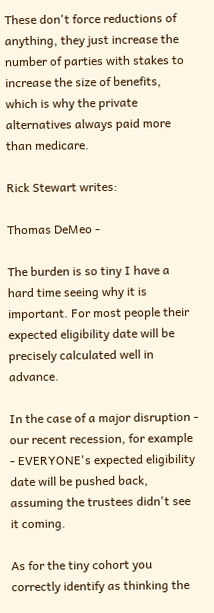These don't force reductions of anything, they just increase the number of parties with stakes to increase the size of benefits, which is why the private alternatives always paid more than medicare.

Rick Stewart writes:

Thomas DeMeo -

The burden is so tiny I have a hard time seeing why it is important. For most people their expected eligibility date will be precisely calculated well in advance.

In the case of a major disruption - our recent recession, for example - EVERYONE's expected eligibility date will be pushed back, assuming the trustees didn't see it coming.

As for the tiny cohort you correctly identify as thinking the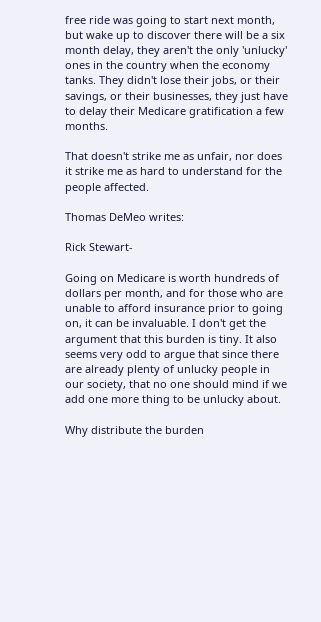free ride was going to start next month, but wake up to discover there will be a six month delay, they aren't the only 'unlucky' ones in the country when the economy tanks. They didn't lose their jobs, or their savings, or their businesses, they just have to delay their Medicare gratification a few months.

That doesn't strike me as unfair, nor does it strike me as hard to understand for the people affected.

Thomas DeMeo writes:

Rick Stewart-

Going on Medicare is worth hundreds of dollars per month, and for those who are unable to afford insurance prior to going on, it can be invaluable. I don't get the argument that this burden is tiny. It also seems very odd to argue that since there are already plenty of unlucky people in our society, that no one should mind if we add one more thing to be unlucky about.

Why distribute the burden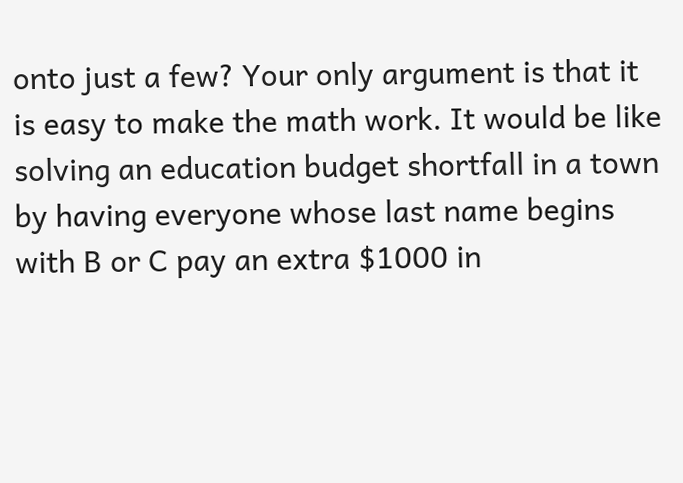onto just a few? Your only argument is that it is easy to make the math work. It would be like solving an education budget shortfall in a town by having everyone whose last name begins with B or C pay an extra $1000 in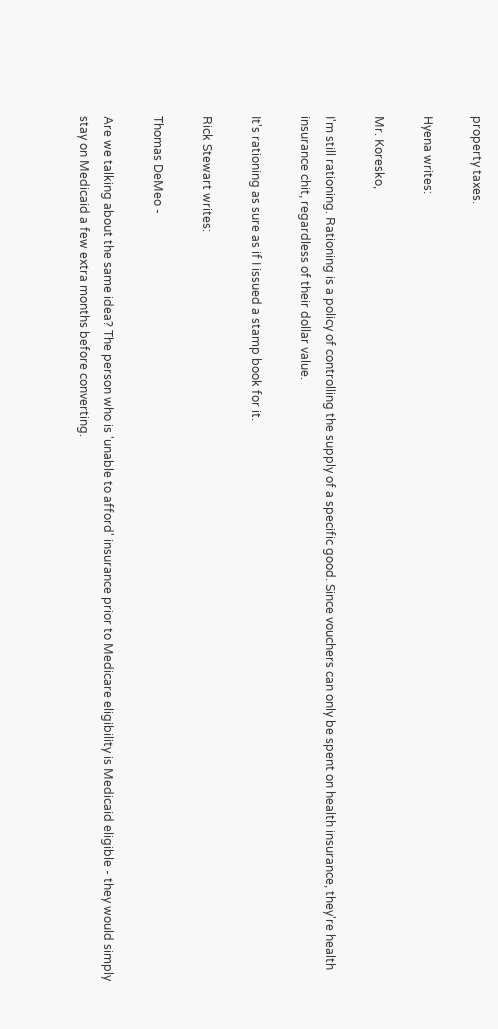property taxes.

Hyena writes:

Mr. Koresko,

I'm still rationing. Rationing is a policy of controlling the supply of a specific good. Since vouchers can only be spent on health insurance, they're health insurance chit, regardless of their dollar value.

It's rationing as sure as if I issued a stamp book for it.

Rick Stewart writes:

Thomas DeMeo -

Are we talking about the same idea? The person who is 'unable to afford' insurance prior to Medicare eligibility is Medicaid eligible - they would simply stay on Medicaid a few extra months before converting.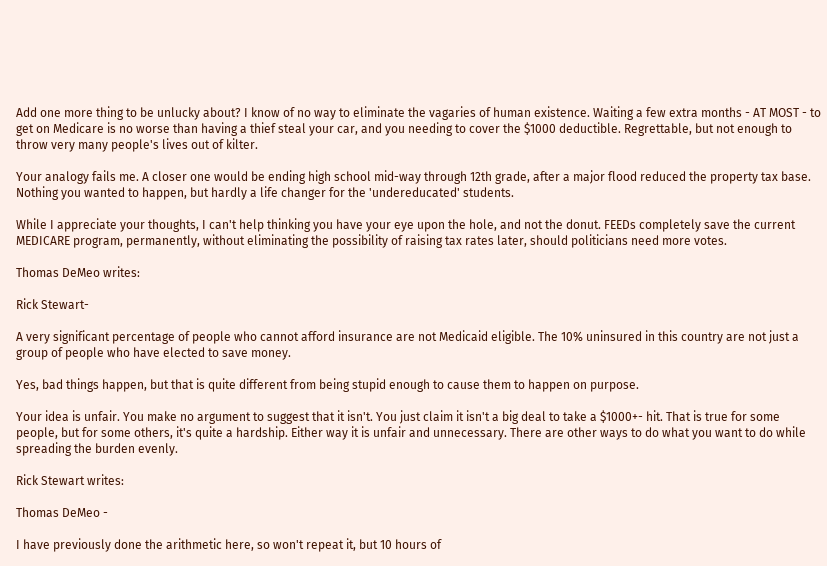Add one more thing to be unlucky about? I know of no way to eliminate the vagaries of human existence. Waiting a few extra months - AT MOST - to get on Medicare is no worse than having a thief steal your car, and you needing to cover the $1000 deductible. Regrettable, but not enough to throw very many people's lives out of kilter.

Your analogy fails me. A closer one would be ending high school mid-way through 12th grade, after a major flood reduced the property tax base. Nothing you wanted to happen, but hardly a life changer for the 'undereducated' students.

While I appreciate your thoughts, I can't help thinking you have your eye upon the hole, and not the donut. FEEDs completely save the current MEDICARE program, permanently, without eliminating the possibility of raising tax rates later, should politicians need more votes.

Thomas DeMeo writes:

Rick Stewart-

A very significant percentage of people who cannot afford insurance are not Medicaid eligible. The 10% uninsured in this country are not just a group of people who have elected to save money.

Yes, bad things happen, but that is quite different from being stupid enough to cause them to happen on purpose.

Your idea is unfair. You make no argument to suggest that it isn't. You just claim it isn't a big deal to take a $1000+- hit. That is true for some people, but for some others, it's quite a hardship. Either way it is unfair and unnecessary. There are other ways to do what you want to do while spreading the burden evenly.

Rick Stewart writes:

Thomas DeMeo -

I have previously done the arithmetic here, so won't repeat it, but 10 hours of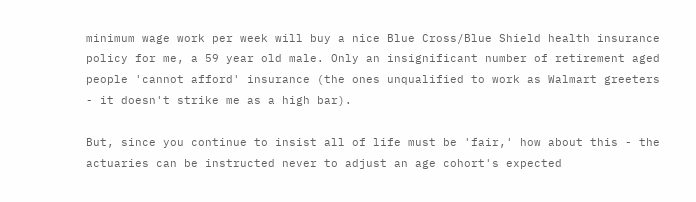minimum wage work per week will buy a nice Blue Cross/Blue Shield health insurance policy for me, a 59 year old male. Only an insignificant number of retirement aged people 'cannot afford' insurance (the ones unqualified to work as Walmart greeters - it doesn't strike me as a high bar).

But, since you continue to insist all of life must be 'fair,' how about this - the actuaries can be instructed never to adjust an age cohort's expected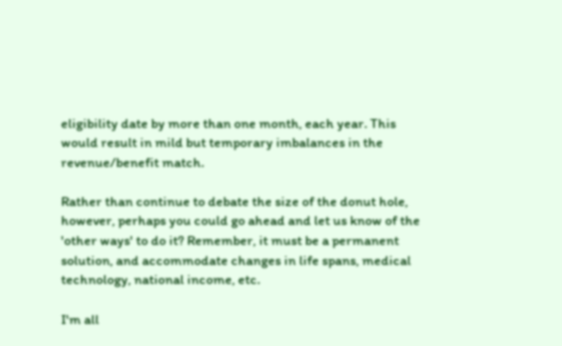eligibility date by more than one month, each year. This would result in mild but temporary imbalances in the revenue/benefit match.

Rather than continue to debate the size of the donut hole, however, perhaps you could go ahead and let us know of the 'other ways' to do it? Remember, it must be a permanent solution, and accommodate changes in life spans, medical technology, national income, etc.

I'm all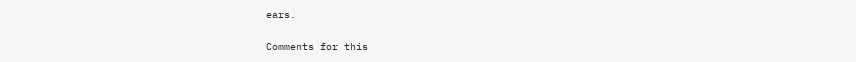ears.

Comments for this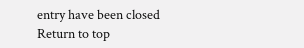entry have been closed
Return to top